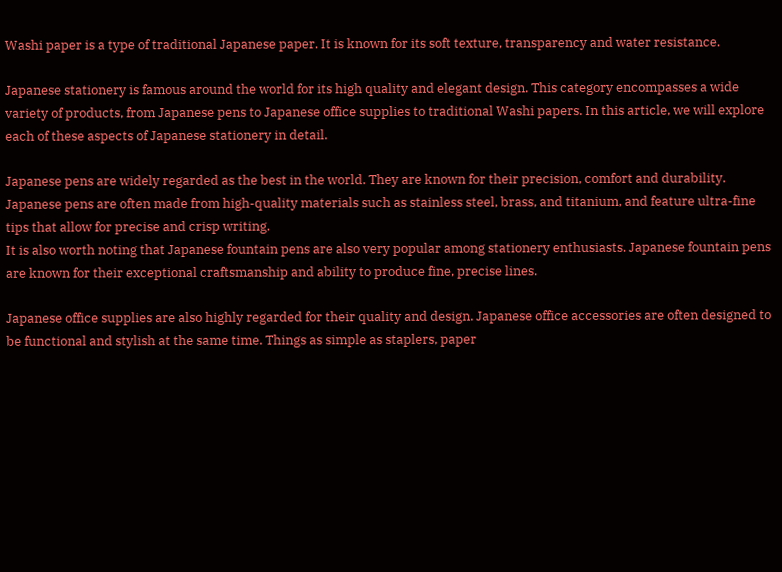Washi paper is a type of traditional Japanese paper. It is known for its soft texture, transparency and water resistance.

Japanese stationery is famous around the world for its high quality and elegant design. This category encompasses a wide variety of products, from Japanese pens to Japanese office supplies to traditional Washi papers. In this article, we will explore each of these aspects of Japanese stationery in detail.

Japanese pens are widely regarded as the best in the world. They are known for their precision, comfort and durability. Japanese pens are often made from high-quality materials such as stainless steel, brass, and titanium, and feature ultra-fine tips that allow for precise and crisp writing.
It is also worth noting that Japanese fountain pens are also very popular among stationery enthusiasts. Japanese fountain pens are known for their exceptional craftsmanship and ability to produce fine, precise lines.

Japanese office supplies are also highly regarded for their quality and design. Japanese office accessories are often designed to be functional and stylish at the same time. Things as simple as staplers, paper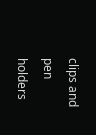clips and pen holders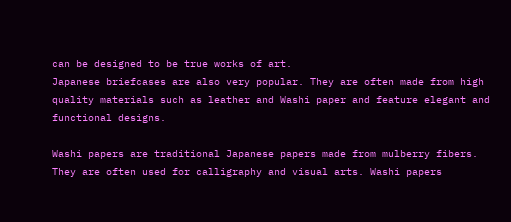can be designed to be true works of art.
Japanese briefcases are also very popular. They are often made from high quality materials such as leather and Washi paper and feature elegant and functional designs.

Washi papers are traditional Japanese papers made from mulberry fibers. They are often used for calligraphy and visual arts. Washi papers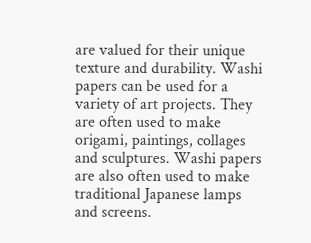are valued for their unique texture and durability. Washi papers can be used for a variety of art projects. They are often used to make origami, paintings, collages and sculptures. Washi papers are also often used to make traditional Japanese lamps and screens.